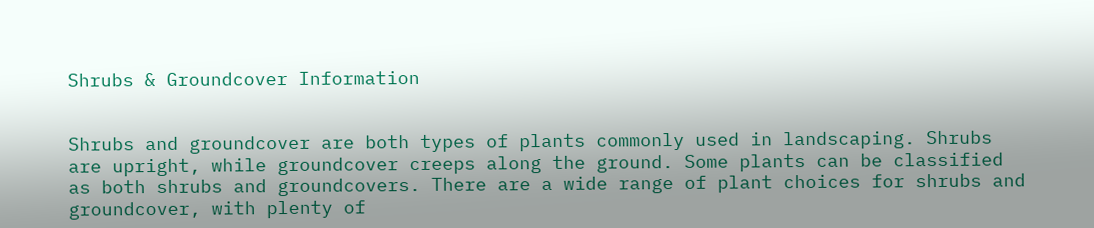Shrubs & Groundcover Information


Shrubs and groundcover are both types of plants commonly used in landscaping. Shrubs are upright, while groundcover creeps along the ground. Some plants can be classified as both shrubs and groundcovers. There are a wide range of plant choices for shrubs and groundcover, with plenty of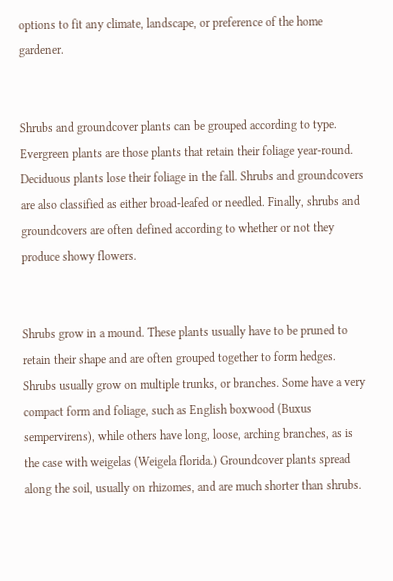options to fit any climate, landscape, or preference of the home gardener.


Shrubs and groundcover plants can be grouped according to type. Evergreen plants are those plants that retain their foliage year-round. Deciduous plants lose their foliage in the fall. Shrubs and groundcovers are also classified as either broad-leafed or needled. Finally, shrubs and groundcovers are often defined according to whether or not they produce showy flowers.


Shrubs grow in a mound. These plants usually have to be pruned to retain their shape and are often grouped together to form hedges. Shrubs usually grow on multiple trunks, or branches. Some have a very compact form and foliage, such as English boxwood (Buxus sempervirens), while others have long, loose, arching branches, as is the case with weigelas (Weigela florida.) Groundcover plants spread along the soil, usually on rhizomes, and are much shorter than shrubs.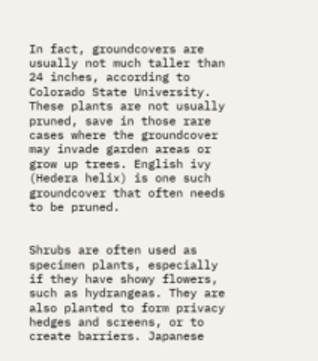In fact, groundcovers are usually not much taller than 24 inches, according to Colorado State University. These plants are not usually pruned, save in those rare cases where the groundcover may invade garden areas or grow up trees. English ivy (Hedera helix) is one such groundcover that often needs to be pruned.


Shrubs are often used as specimen plants, especially if they have showy flowers, such as hydrangeas. They are also planted to form privacy hedges and screens, or to create barriers. Japanese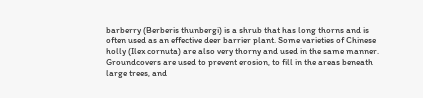barberry (Berberis thunbergi) is a shrub that has long thorns and is often used as an effective deer barrier plant. Some varieties of Chinese holly (Ilex cornuta) are also very thorny and used in the same manner. Groundcovers are used to prevent erosion, to fill in the areas beneath large trees, and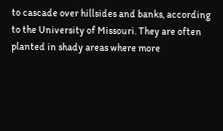to cascade over hillsides and banks, according to the University of Missouri. They are often planted in shady areas where more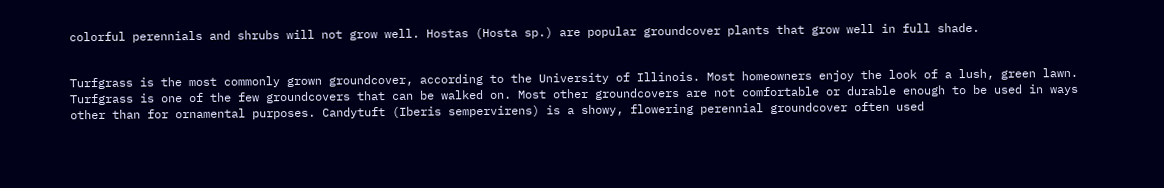colorful perennials and shrubs will not grow well. Hostas (Hosta sp.) are popular groundcover plants that grow well in full shade.


Turfgrass is the most commonly grown groundcover, according to the University of Illinois. Most homeowners enjoy the look of a lush, green lawn. Turfgrass is one of the few groundcovers that can be walked on. Most other groundcovers are not comfortable or durable enough to be used in ways other than for ornamental purposes. Candytuft (Iberis sempervirens) is a showy, flowering perennial groundcover often used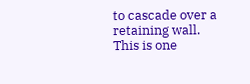to cascade over a retaining wall. This is one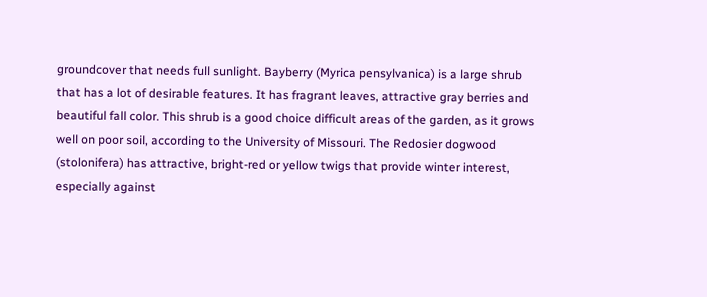groundcover that needs full sunlight. Bayberry (Myrica pensylvanica) is a large shrub that has a lot of desirable features. It has fragrant leaves, attractive gray berries and beautiful fall color. This shrub is a good choice difficult areas of the garden, as it grows well on poor soil, according to the University of Missouri. The Redosier dogwood (stolonifera) has attractive, bright-red or yellow twigs that provide winter interest, especially against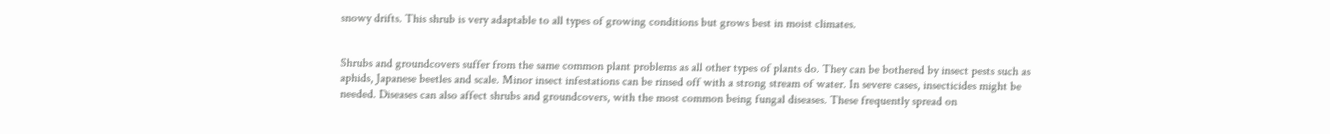snowy drifts. This shrub is very adaptable to all types of growing conditions but grows best in moist climates.


Shrubs and groundcovers suffer from the same common plant problems as all other types of plants do. They can be bothered by insect pests such as aphids, Japanese beetles and scale. Minor insect infestations can be rinsed off with a strong stream of water. In severe cases, insecticides might be needed. Diseases can also affect shrubs and groundcovers, with the most common being fungal diseases. These frequently spread on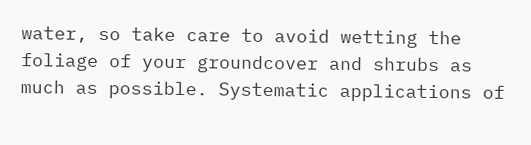water, so take care to avoid wetting the foliage of your groundcover and shrubs as much as possible. Systematic applications of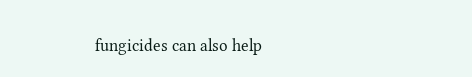fungicides can also help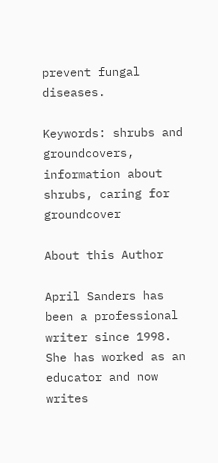prevent fungal diseases.

Keywords: shrubs and groundcovers, information about shrubs, caring for groundcover

About this Author

April Sanders has been a professional writer since 1998. She has worked as an educator and now writes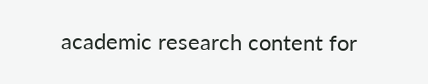academic research content for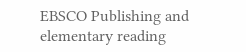EBSCO Publishing and elementary reading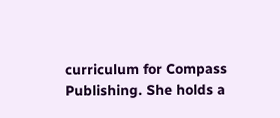curriculum for Compass Publishing. She holds a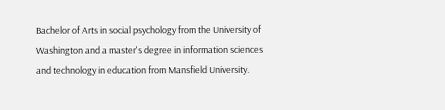Bachelor of Arts in social psychology from the University of Washington and a master's degree in information sciences and technology in education from Mansfield University.